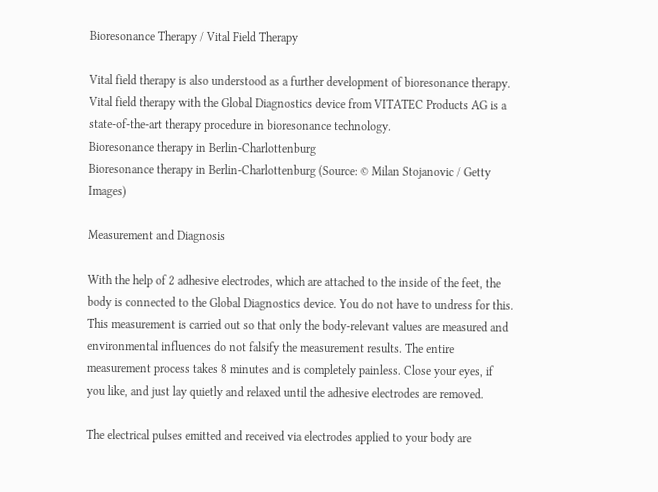Bioresonance Therapy / Vital Field Therapy

Vital field therapy is also understood as a further development of bioresonance therapy. Vital field therapy with the Global Diagnostics device from VITATEC Products AG is a state-of-the-art therapy procedure in bioresonance technology.
Bioresonance therapy in Berlin-Charlottenburg
Bioresonance therapy in Berlin-Charlottenburg (Source: © Milan Stojanovic / Getty Images)

Measurement and Diagnosis

With the help of 2 adhesive electrodes, which are attached to the inside of the feet, the body is connected to the Global Diagnostics device. You do not have to undress for this. This measurement is carried out so that only the body-relevant values are measured and environmental influences do not falsify the measurement results. The entire measurement process takes 8 minutes and is completely painless. Close your eyes, if you like, and just lay quietly and relaxed until the adhesive electrodes are removed.

The electrical pulses emitted and received via electrodes applied to your body are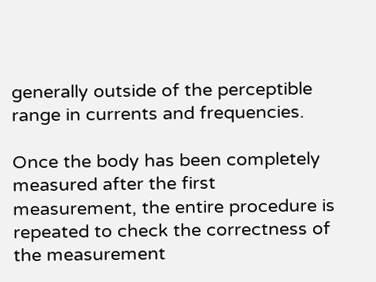generally outside of the perceptible range in currents and frequencies.

Once the body has been completely measured after the first measurement, the entire procedure is repeated to check the correctness of the measurement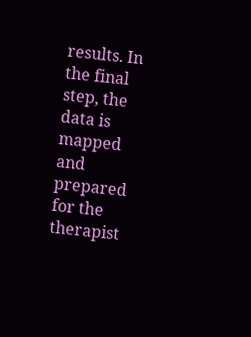results. In the final step, the data is mapped and prepared for the therapist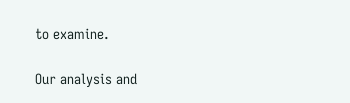to examine.

Our analysis and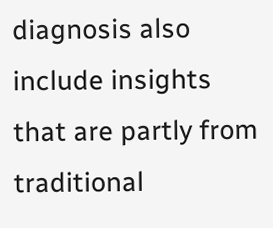diagnosis also include insights that are partly from traditional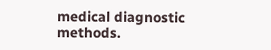medical diagnostic methods.